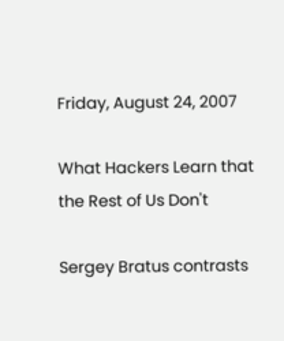Friday, August 24, 2007

What Hackers Learn that the Rest of Us Don't

Sergey Bratus contrasts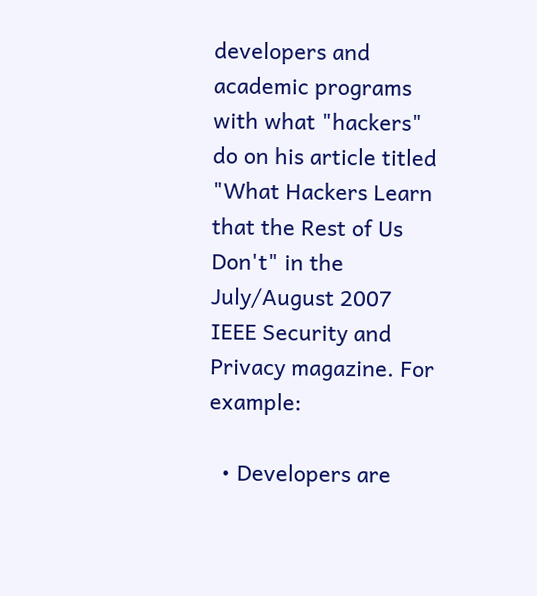developers and academic programs with what "hackers" do on his article titled "What Hackers Learn that the Rest of Us Don't" in the July/August 2007 IEEE Security and Privacy magazine. For example:

  • Developers are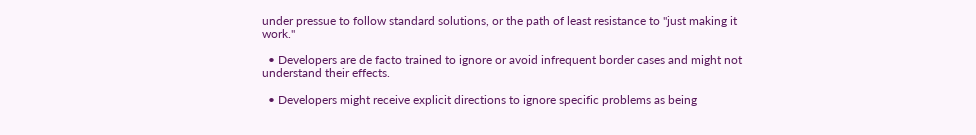under pressue to follow standard solutions, or the path of least resistance to "just making it work."

  • Developers are de facto trained to ignore or avoid infrequent border cases and might not understand their effects.

  • Developers might receive explicit directions to ignore specific problems as being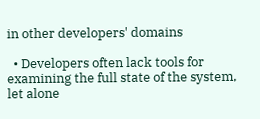in other developers' domains

  • Developers often lack tools for examining the full state of the system, let alone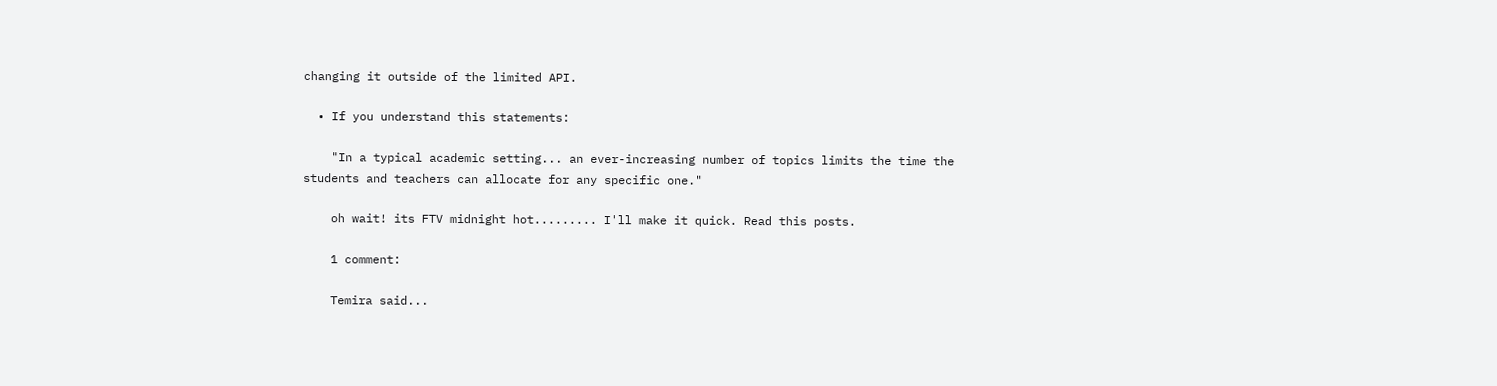changing it outside of the limited API.

  • If you understand this statements:

    "In a typical academic setting... an ever-increasing number of topics limits the time the students and teachers can allocate for any specific one."

    oh wait! its FTV midnight hot......... I'll make it quick. Read this posts.

    1 comment:

    Temira said...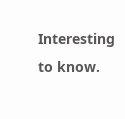Interesting to know.